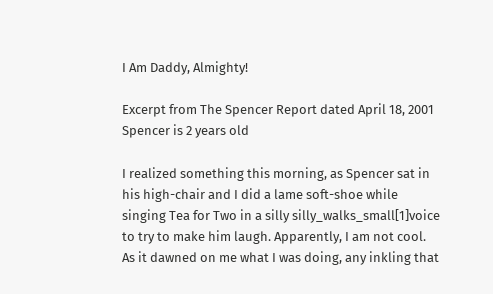I Am Daddy, Almighty!

Excerpt from The Spencer Report dated April 18, 2001
Spencer is 2 years old

I realized something this morning, as Spencer sat in his high-chair and I did a lame soft-shoe while singing Tea for Two in a silly silly_walks_small[1]voice to try to make him laugh. Apparently, I am not cool. As it dawned on me what I was doing, any inkling that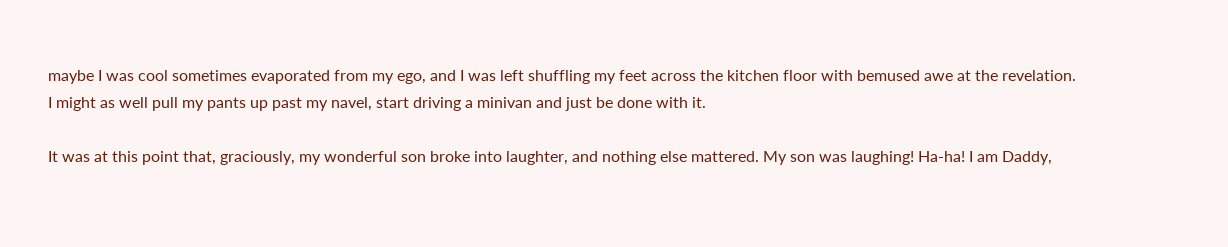maybe I was cool sometimes evaporated from my ego, and I was left shuffling my feet across the kitchen floor with bemused awe at the revelation. I might as well pull my pants up past my navel, start driving a minivan and just be done with it.

It was at this point that, graciously, my wonderful son broke into laughter, and nothing else mattered. My son was laughing! Ha-ha! I am Daddy,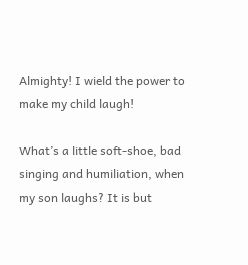Almighty! I wield the power to make my child laugh!

What’s a little soft-shoe, bad singing and humiliation, when my son laughs? It is but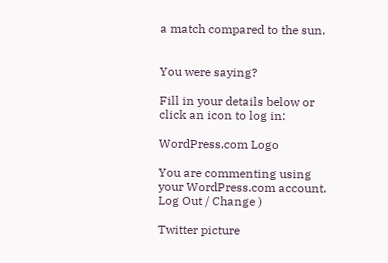a match compared to the sun.


You were saying?

Fill in your details below or click an icon to log in:

WordPress.com Logo

You are commenting using your WordPress.com account. Log Out / Change )

Twitter picture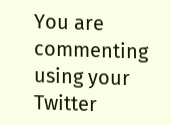You are commenting using your Twitter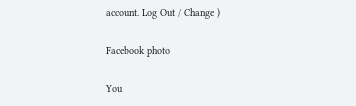account. Log Out / Change )

Facebook photo

You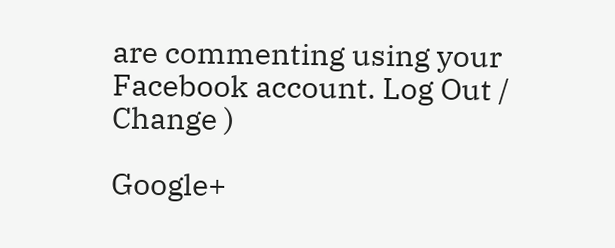are commenting using your Facebook account. Log Out / Change )

Google+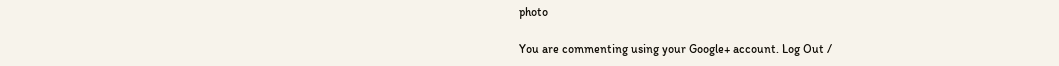photo

You are commenting using your Google+ account. Log Out /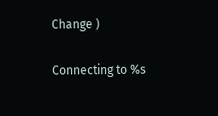Change )

Connecting to %s